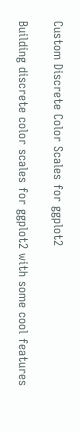Custom Discrete Color Scales for ggplot2

Building discrete color scales for ggplot2 with some cool features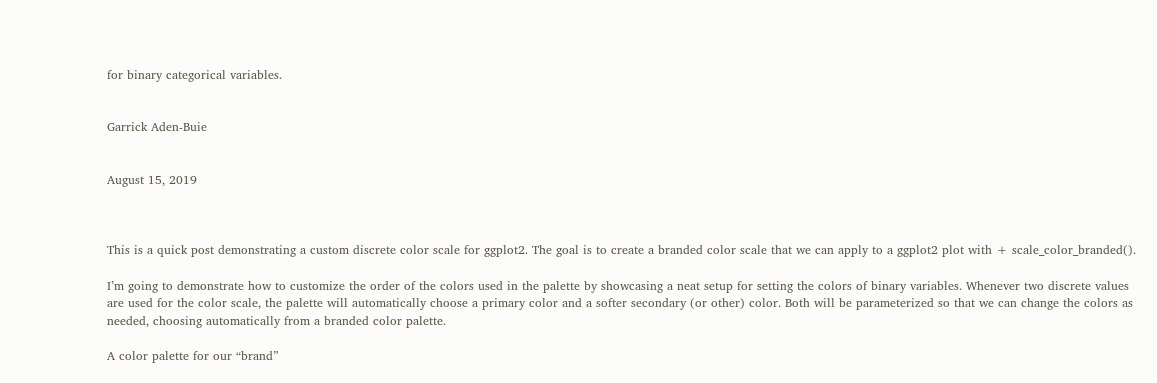for binary categorical variables.


Garrick Aden-Buie


August 15, 2019



This is a quick post demonstrating a custom discrete color scale for ggplot2. The goal is to create a branded color scale that we can apply to a ggplot2 plot with + scale_color_branded().

I’m going to demonstrate how to customize the order of the colors used in the palette by showcasing a neat setup for setting the colors of binary variables. Whenever two discrete values are used for the color scale, the palette will automatically choose a primary color and a softer secondary (or other) color. Both will be parameterized so that we can change the colors as needed, choosing automatically from a branded color palette.

A color palette for our “brand”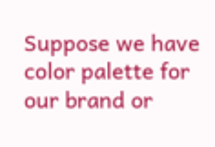Suppose we have color palette for our brand or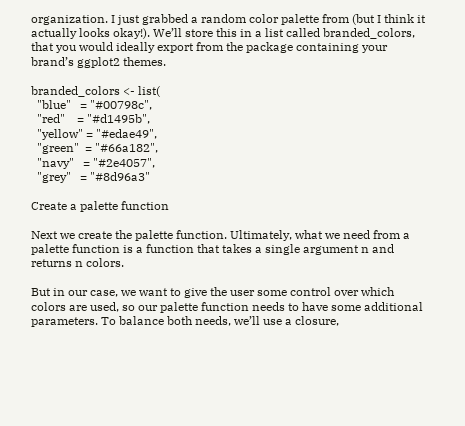organization. I just grabbed a random color palette from (but I think it actually looks okay!). We’ll store this in a list called branded_colors, that you would ideally export from the package containing your brand’s ggplot2 themes.

branded_colors <- list(
  "blue"   = "#00798c",
  "red"    = "#d1495b",
  "yellow" = "#edae49",
  "green"  = "#66a182",
  "navy"   = "#2e4057",
  "grey"   = "#8d96a3"

Create a palette function

Next we create the palette function. Ultimately, what we need from a palette function is a function that takes a single argument n and returns n colors.

But in our case, we want to give the user some control over which colors are used, so our palette function needs to have some additional parameters. To balance both needs, we’ll use a closure,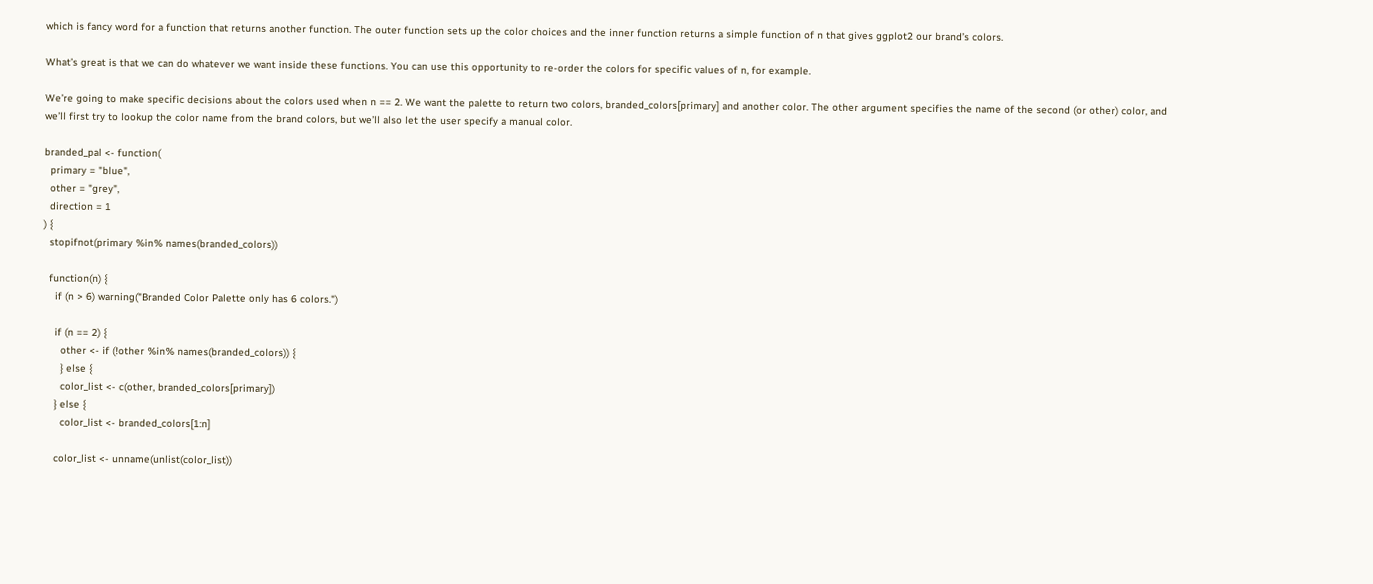which is fancy word for a function that returns another function. The outer function sets up the color choices and the inner function returns a simple function of n that gives ggplot2 our brand’s colors.

What’s great is that we can do whatever we want inside these functions. You can use this opportunity to re-order the colors for specific values of n, for example.

We’re going to make specific decisions about the colors used when n == 2. We want the palette to return two colors, branded_colors[primary] and another color. The other argument specifies the name of the second (or other) color, and we’ll first try to lookup the color name from the brand colors, but we’ll also let the user specify a manual color.

branded_pal <- function(
  primary = "blue",
  other = "grey",
  direction = 1
) {
  stopifnot(primary %in% names(branded_colors))

  function(n) {
    if (n > 6) warning("Branded Color Palette only has 6 colors.")

    if (n == 2) {
      other <- if (!other %in% names(branded_colors)) {
      } else {
      color_list <- c(other, branded_colors[primary])
    } else {
      color_list <- branded_colors[1:n]

    color_list <- unname(unlist(color_list))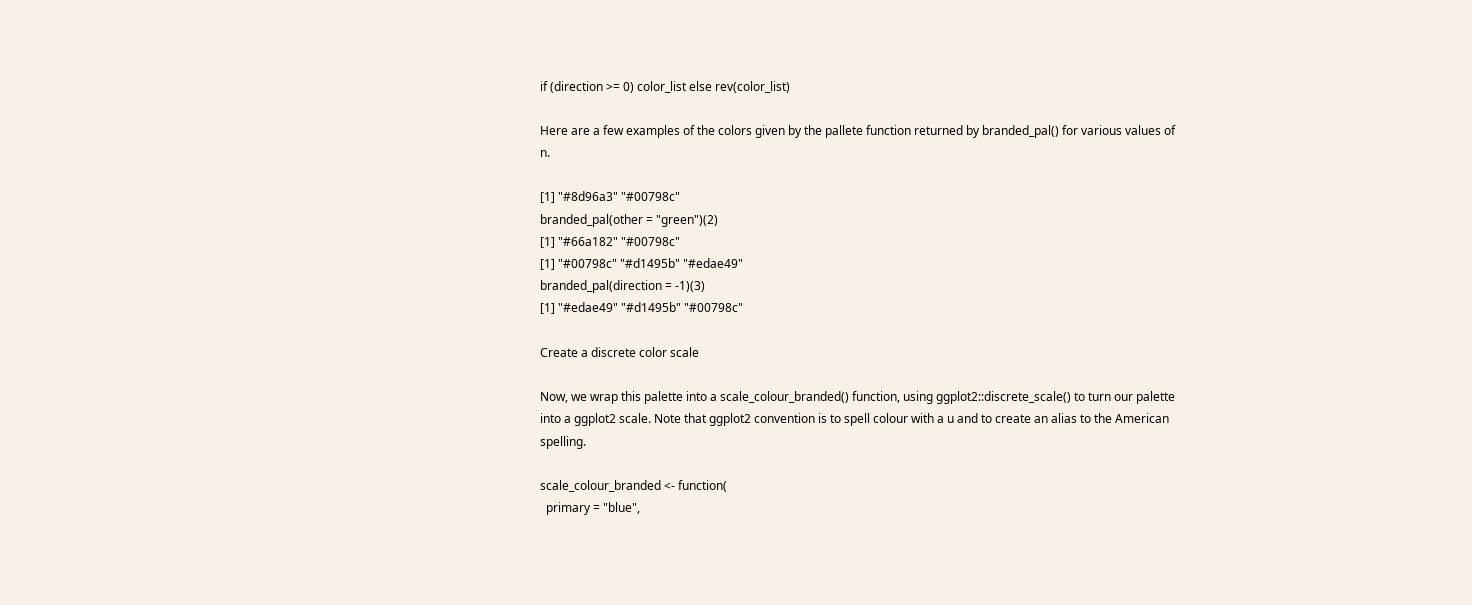if (direction >= 0) color_list else rev(color_list)

Here are a few examples of the colors given by the pallete function returned by branded_pal() for various values of n.

[1] "#8d96a3" "#00798c"
branded_pal(other = "green")(2)
[1] "#66a182" "#00798c"
[1] "#00798c" "#d1495b" "#edae49"
branded_pal(direction = -1)(3)
[1] "#edae49" "#d1495b" "#00798c"

Create a discrete color scale

Now, we wrap this palette into a scale_colour_branded() function, using ggplot2::discrete_scale() to turn our palette into a ggplot2 scale. Note that ggplot2 convention is to spell colour with a u and to create an alias to the American spelling.

scale_colour_branded <- function(
  primary = "blue",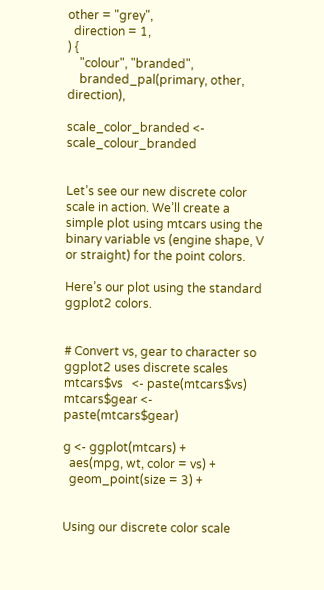other = "grey",
  direction = 1,
) {
    "colour", "branded",
    branded_pal(primary, other, direction),

scale_color_branded <- scale_colour_branded


Let’s see our new discrete color scale in action. We’ll create a simple plot using mtcars using the binary variable vs (engine shape, V or straight) for the point colors.

Here’s our plot using the standard ggplot2 colors.


# Convert vs, gear to character so ggplot2 uses discrete scales
mtcars$vs   <- paste(mtcars$vs)
mtcars$gear <- paste(mtcars$gear)

g <- ggplot(mtcars) +
  aes(mpg, wt, color = vs) +
  geom_point(size = 3) +


Using our discrete color scale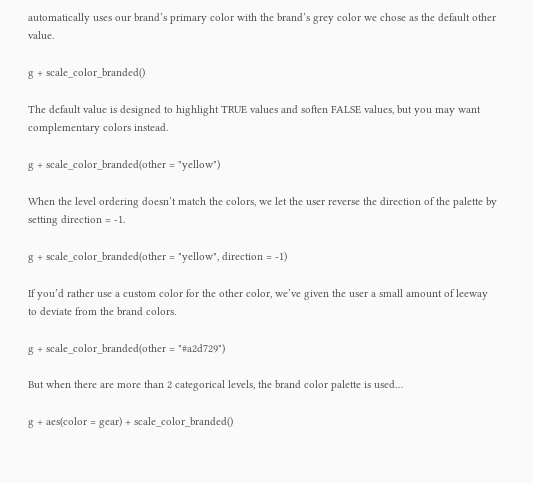automatically uses our brand’s primary color with the brand’s grey color we chose as the default other value.

g + scale_color_branded()

The default value is designed to highlight TRUE values and soften FALSE values, but you may want complementary colors instead.

g + scale_color_branded(other = "yellow")

When the level ordering doesn’t match the colors, we let the user reverse the direction of the palette by setting direction = -1.

g + scale_color_branded(other = "yellow", direction = -1)

If you’d rather use a custom color for the other color, we’ve given the user a small amount of leeway to deviate from the brand colors.

g + scale_color_branded(other = "#a2d729")

But when there are more than 2 categorical levels, the brand color palette is used…

g + aes(color = gear) + scale_color_branded()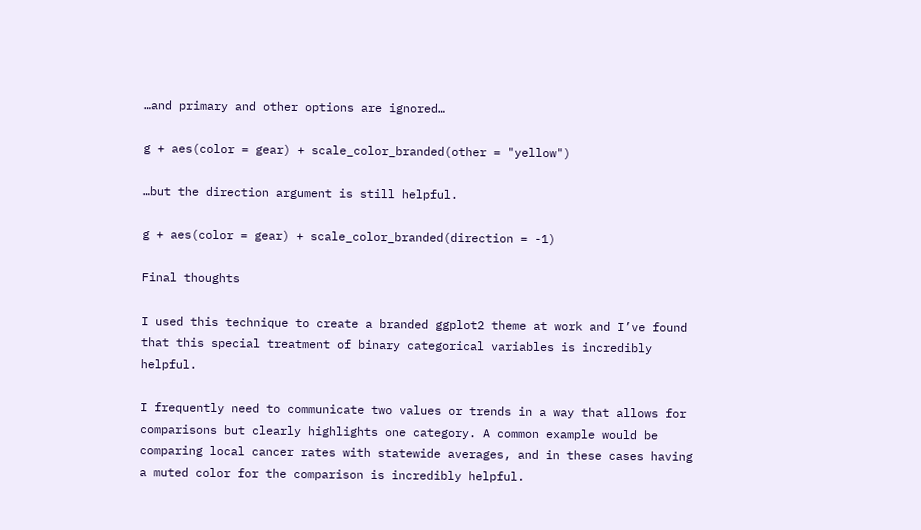…and primary and other options are ignored…

g + aes(color = gear) + scale_color_branded(other = "yellow")

…but the direction argument is still helpful.

g + aes(color = gear) + scale_color_branded(direction = -1)

Final thoughts

I used this technique to create a branded ggplot2 theme at work and I’ve found that this special treatment of binary categorical variables is incredibly helpful.

I frequently need to communicate two values or trends in a way that allows for comparisons but clearly highlights one category. A common example would be comparing local cancer rates with statewide averages, and in these cases having a muted color for the comparison is incredibly helpful.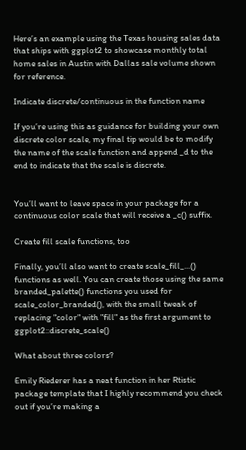Here’s an example using the Texas housing sales data that ships with ggplot2 to showcase monthly total home sales in Austin with Dallas sale volume shown for reference.

Indicate discrete/continuous in the function name

If you’re using this as guidance for building your own discrete color scale, my final tip would be to modify the name of the scale function and append _d to the end to indicate that the scale is discrete.


You’ll want to leave space in your package for a continuous color scale that will receive a _c() suffix.

Create fill scale functions, too

Finally, you’ll also want to create scale_fill_...() functions as well. You can create those using the same branded_palette() functions you used for scale_color_branded(), with the small tweak of replacing "color" with "fill" as the first argument to ggplot2::discrete_scale()

What about three colors?

Emily Riederer has a neat function in her Rtistic package template that I highly recommend you check out if you’re making a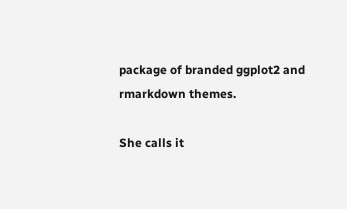package of branded ggplot2 and rmarkdown themes.

She calls it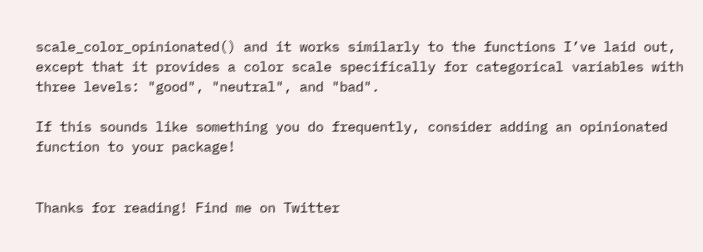scale_color_opinionated() and it works similarly to the functions I’ve laid out, except that it provides a color scale specifically for categorical variables with three levels: "good", "neutral", and "bad".

If this sounds like something you do frequently, consider adding an opinionated function to your package!


Thanks for reading! Find me on Twitter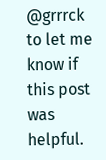@grrrck to let me know if this post was helpful.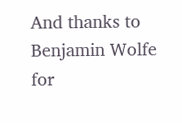And thanks to Benjamin Wolfe for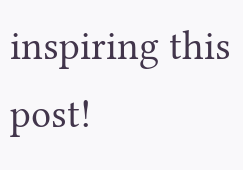inspiring this post!